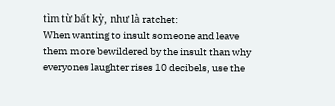tìm từ bất kỳ, như là ratchet:
When wanting to insult someone and leave them more bewildered by the insult than why everyones laughter rises 10 decibels, use the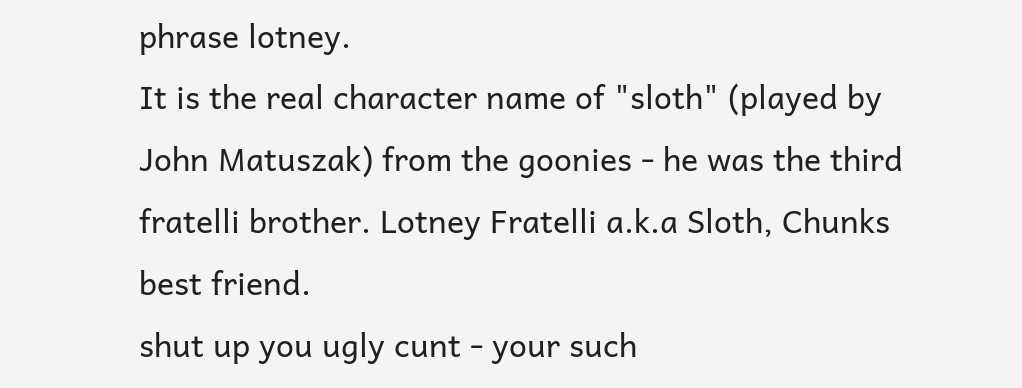phrase lotney.
It is the real character name of "sloth" (played by John Matuszak) from the goonies - he was the third fratelli brother. Lotney Fratelli a.k.a Sloth, Chunks best friend.
shut up you ugly cunt - your such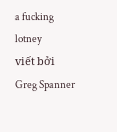a fucking lotney
viết bởi Greg Spanner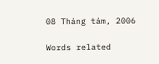08 Tháng tám, 2006

Words related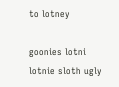to lotney

goonies lotni lotnie sloth ugly